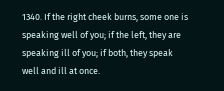1340. If the right cheek burns, some one is speaking well of you; if the left, they are speaking ill of you; if both, they speak well and ill at once.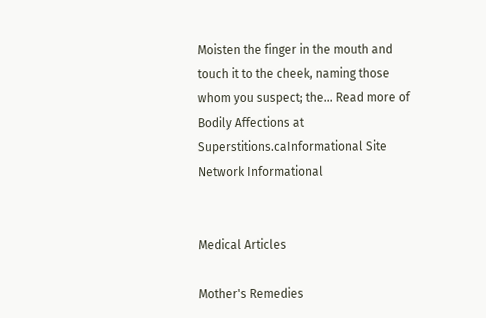Moisten the finger in the mouth and touch it to the cheek, naming those whom you suspect; the... Read more of Bodily Affections at Superstitions.caInformational Site Network Informational


Medical Articles

Mother's Remedies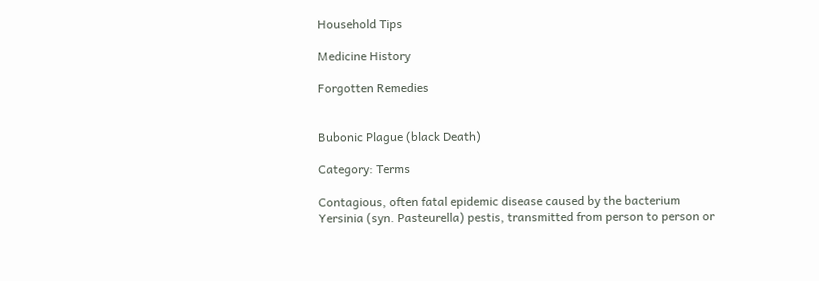Household Tips

Medicine History

Forgotten Remedies


Bubonic Plague (black Death)

Category: Terms

Contagious, often fatal epidemic disease caused by the bacterium
Yersinia (syn. Pasteurella) pestis, transmitted from person to person or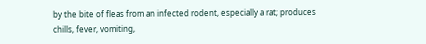by the bite of fleas from an infected rodent, especially a rat; produces
chills, fever, vomiting,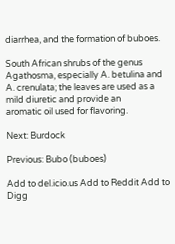diarrhea, and the formation of buboes.

South African shrubs of the genus Agathosma, especially A. betulina and
A. crenulata; the leaves are used as a mild diuretic and provide an
aromatic oil used for flavoring.

Next: Burdock

Previous: Bubo (buboes)

Add to del.icio.us Add to Reddit Add to Digg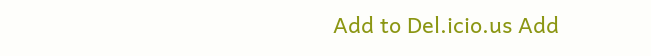Add to Del.icio.us Add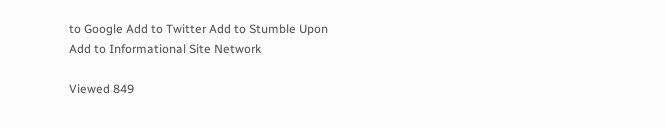to Google Add to Twitter Add to Stumble Upon
Add to Informational Site Network

Viewed 849